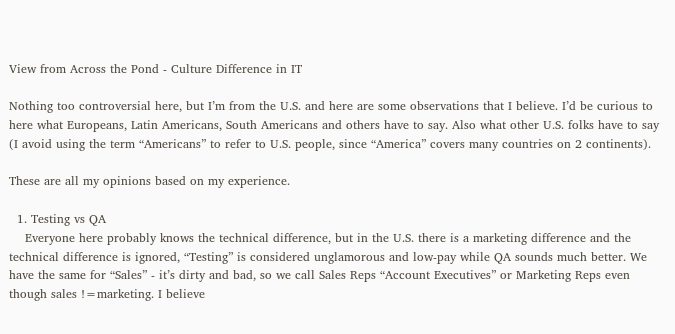View from Across the Pond - Culture Difference in IT

Nothing too controversial here, but I’m from the U.S. and here are some observations that I believe. I’d be curious to here what Europeans, Latin Americans, South Americans and others have to say. Also what other U.S. folks have to say (I avoid using the term “Americans” to refer to U.S. people, since “America” covers many countries on 2 continents).

These are all my opinions based on my experience.

  1. Testing vs QA
    Everyone here probably knows the technical difference, but in the U.S. there is a marketing difference and the technical difference is ignored, “Testing” is considered unglamorous and low-pay while QA sounds much better. We have the same for “Sales” - it’s dirty and bad, so we call Sales Reps “Account Executives” or Marketing Reps even though sales !=marketing. I believe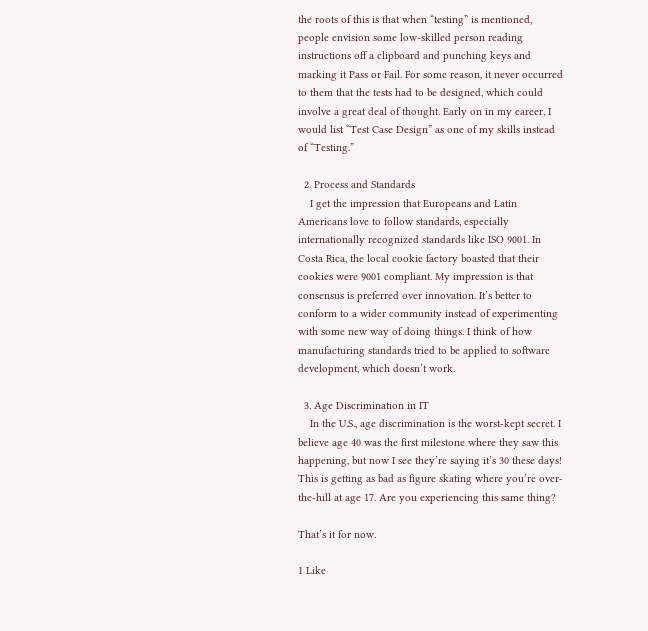the roots of this is that when “testing” is mentioned, people envision some low-skilled person reading instructions off a clipboard and punching keys and marking it Pass or Fail. For some reason, it never occurred to them that the tests had to be designed, which could involve a great deal of thought. Early on in my career, I would list “Test Case Design” as one of my skills instead of “Testing.”

  2. Process and Standards
    I get the impression that Europeans and Latin Americans love to follow standards, especially internationally recognized standards like ISO 9001. In Costa Rica, the local cookie factory boasted that their cookies were 9001 compliant. My impression is that consensus is preferred over innovation. It’s better to conform to a wider community instead of experimenting with some new way of doing things. I think of how manufacturing standards tried to be applied to software development, which doesn’t work.

  3. Age Discrimination in IT
    In the U.S., age discrimination is the worst-kept secret. I believe age 40 was the first milestone where they saw this happening, but now I see they’re saying it’s 30 these days! This is getting as bad as figure skating where you’re over-the-hill at age 17. Are you experiencing this same thing?

That’s it for now.

1 Like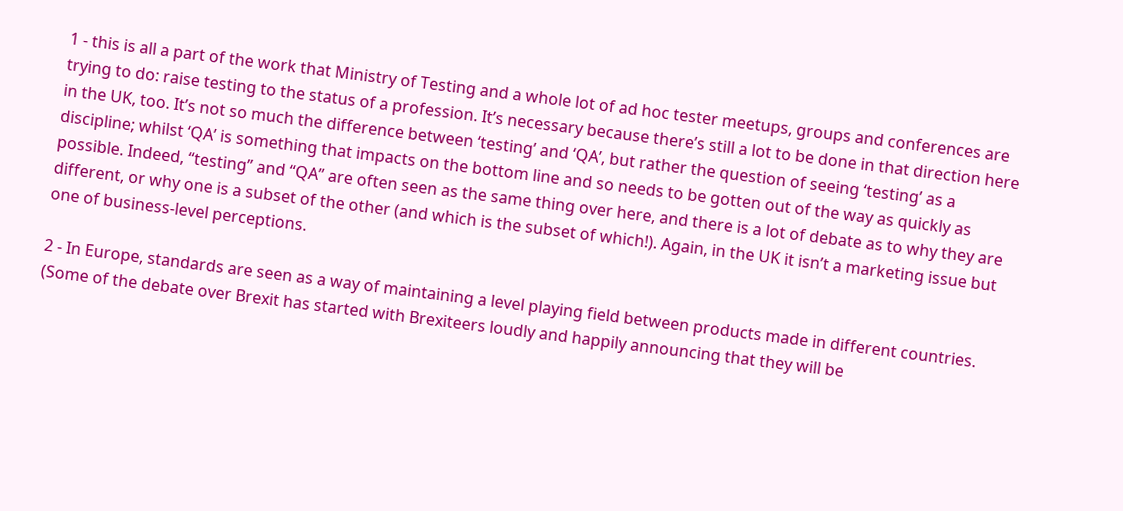1 - this is all a part of the work that Ministry of Testing and a whole lot of ad hoc tester meetups, groups and conferences are trying to do: raise testing to the status of a profession. It’s necessary because there’s still a lot to be done in that direction here in the UK, too. It’s not so much the difference between ‘testing’ and ‘QA’, but rather the question of seeing ‘testing’ as a discipline; whilst ‘QA’ is something that impacts on the bottom line and so needs to be gotten out of the way as quickly as possible. Indeed, “testing” and “QA” are often seen as the same thing over here, and there is a lot of debate as to why they are different, or why one is a subset of the other (and which is the subset of which!). Again, in the UK it isn’t a marketing issue but one of business-level perceptions.

2 - In Europe, standards are seen as a way of maintaining a level playing field between products made in different countries. (Some of the debate over Brexit has started with Brexiteers loudly and happily announcing that they will be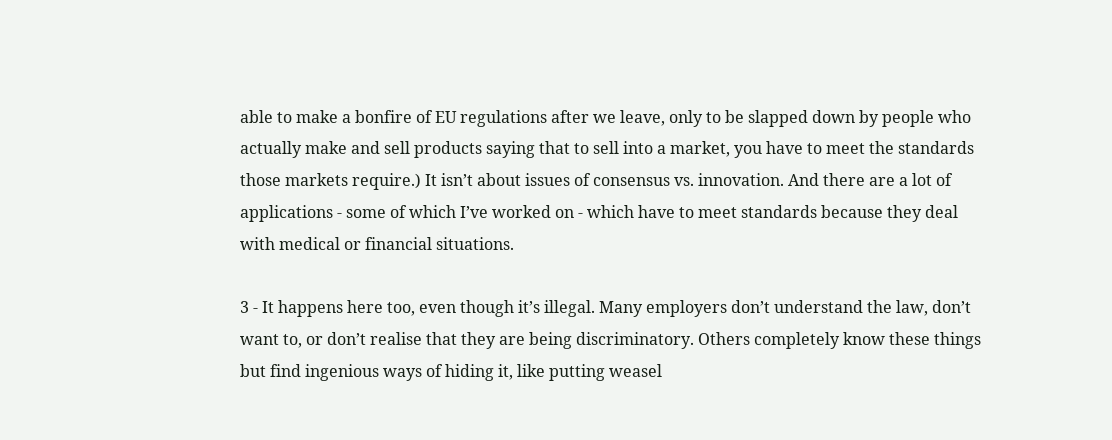able to make a bonfire of EU regulations after we leave, only to be slapped down by people who actually make and sell products saying that to sell into a market, you have to meet the standards those markets require.) It isn’t about issues of consensus vs. innovation. And there are a lot of applications - some of which I’ve worked on - which have to meet standards because they deal with medical or financial situations.

3 - It happens here too, even though it’s illegal. Many employers don’t understand the law, don’t want to, or don’t realise that they are being discriminatory. Others completely know these things but find ingenious ways of hiding it, like putting weasel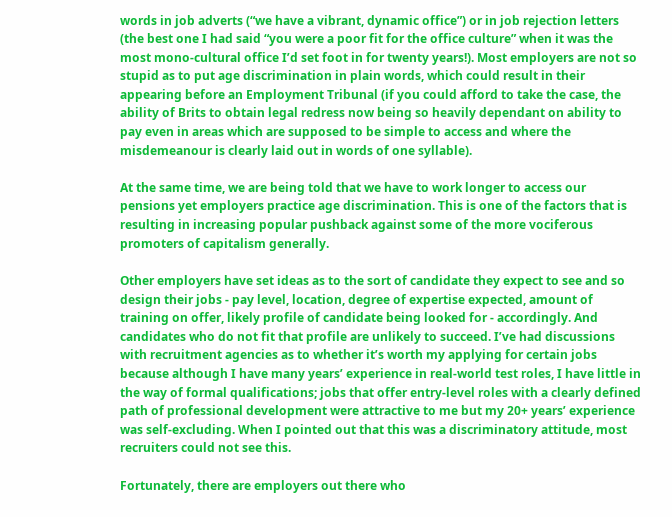words in job adverts (“we have a vibrant, dynamic office”) or in job rejection letters (the best one I had said “you were a poor fit for the office culture” when it was the most mono-cultural office I’d set foot in for twenty years!). Most employers are not so stupid as to put age discrimination in plain words, which could result in their appearing before an Employment Tribunal (if you could afford to take the case, the ability of Brits to obtain legal redress now being so heavily dependant on ability to pay even in areas which are supposed to be simple to access and where the misdemeanour is clearly laid out in words of one syllable).

At the same time, we are being told that we have to work longer to access our pensions yet employers practice age discrimination. This is one of the factors that is resulting in increasing popular pushback against some of the more vociferous promoters of capitalism generally.

Other employers have set ideas as to the sort of candidate they expect to see and so design their jobs - pay level, location, degree of expertise expected, amount of training on offer, likely profile of candidate being looked for - accordingly. And candidates who do not fit that profile are unlikely to succeed. I’ve had discussions with recruitment agencies as to whether it’s worth my applying for certain jobs because although I have many years’ experience in real-world test roles, I have little in the way of formal qualifications; jobs that offer entry-level roles with a clearly defined path of professional development were attractive to me but my 20+ years’ experience was self-excluding. When I pointed out that this was a discriminatory attitude, most recruiters could not see this.

Fortunately, there are employers out there who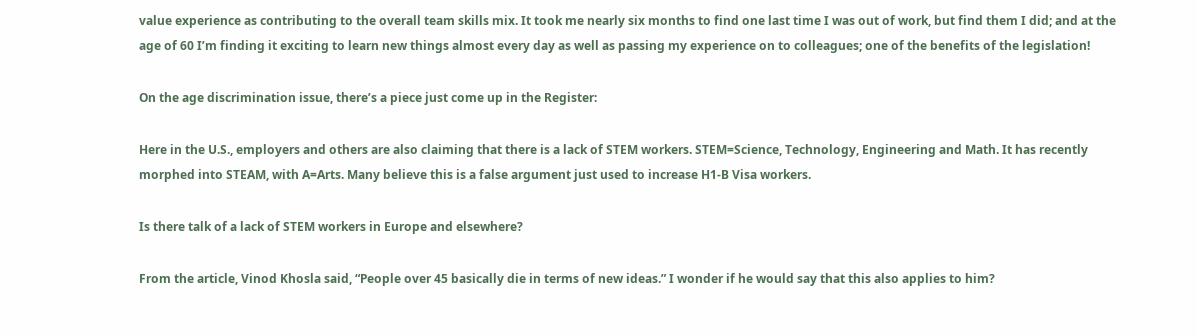value experience as contributing to the overall team skills mix. It took me nearly six months to find one last time I was out of work, but find them I did; and at the age of 60 I’m finding it exciting to learn new things almost every day as well as passing my experience on to colleagues; one of the benefits of the legislation!

On the age discrimination issue, there’s a piece just come up in the Register:

Here in the U.S., employers and others are also claiming that there is a lack of STEM workers. STEM=Science, Technology, Engineering and Math. It has recently morphed into STEAM, with A=Arts. Many believe this is a false argument just used to increase H1-B Visa workers.

Is there talk of a lack of STEM workers in Europe and elsewhere?

From the article, Vinod Khosla said, “People over 45 basically die in terms of new ideas.” I wonder if he would say that this also applies to him?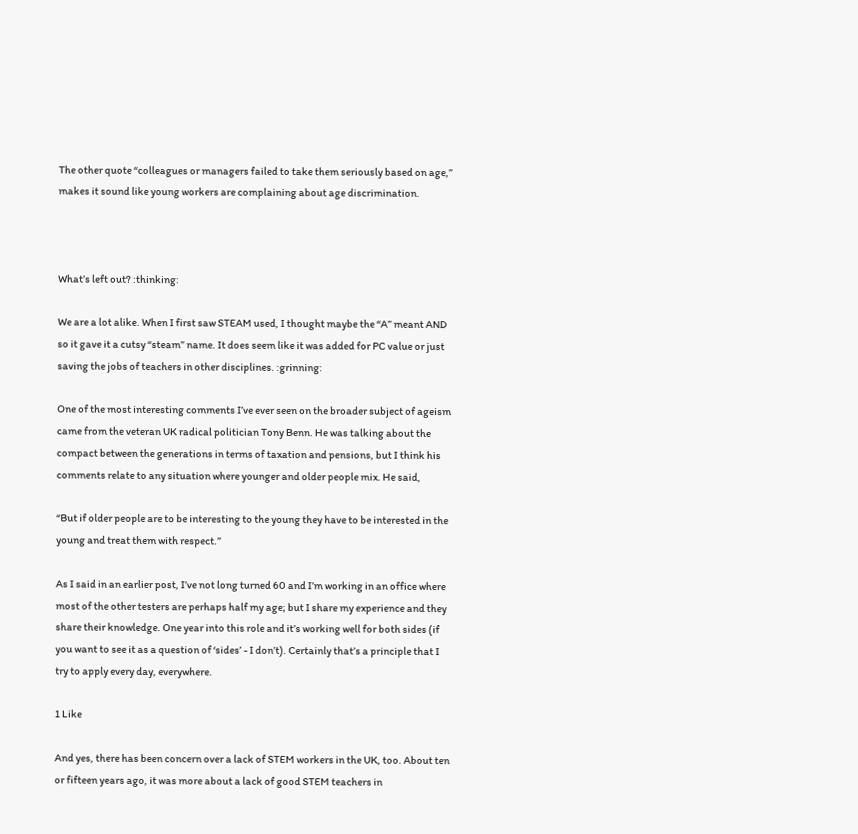The other quote “colleagues or managers failed to take them seriously based on age,” makes it sound like young workers are complaining about age discrimination.



What’s left out? :thinking:

We are a lot alike. When I first saw STEAM used, I thought maybe the “A” meant AND so it gave it a cutsy “steam” name. It does seem like it was added for PC value or just saving the jobs of teachers in other disciplines. :grinning:

One of the most interesting comments I’ve ever seen on the broader subject of ageism came from the veteran UK radical politician Tony Benn. He was talking about the compact between the generations in terms of taxation and pensions, but I think his comments relate to any situation where younger and older people mix. He said,

“But if older people are to be interesting to the young they have to be interested in the young and treat them with respect.”

As I said in an earlier post, I’ve not long turned 60 and I’m working in an office where most of the other testers are perhaps half my age; but I share my experience and they share their knowledge. One year into this role and it’s working well for both sides (if you want to see it as a question of ‘sides’ - I don’t). Certainly that’s a principle that I try to apply every day, everywhere.

1 Like

And yes, there has been concern over a lack of STEM workers in the UK, too. About ten or fifteen years ago, it was more about a lack of good STEM teachers in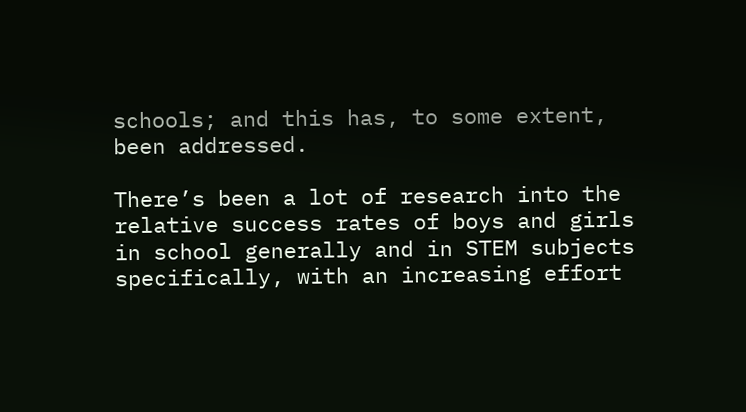schools; and this has, to some extent, been addressed.

There’s been a lot of research into the relative success rates of boys and girls in school generally and in STEM subjects specifically, with an increasing effort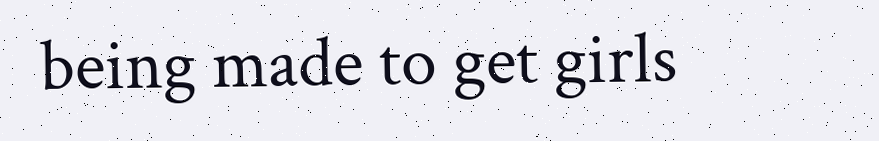being made to get girls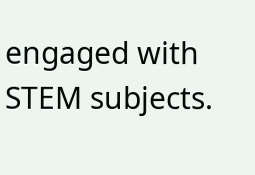engaged with STEM subjects.